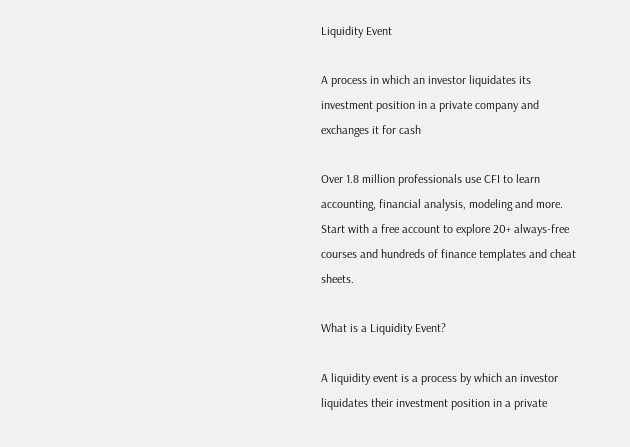Liquidity Event

A process in which an investor liquidates its investment position in a private company and exchanges it for cash

Over 1.8 million professionals use CFI to learn accounting, financial analysis, modeling and more. Start with a free account to explore 20+ always-free courses and hundreds of finance templates and cheat sheets.

What is a Liquidity Event?

A liquidity event is a process by which an investor liquidates their investment position in a private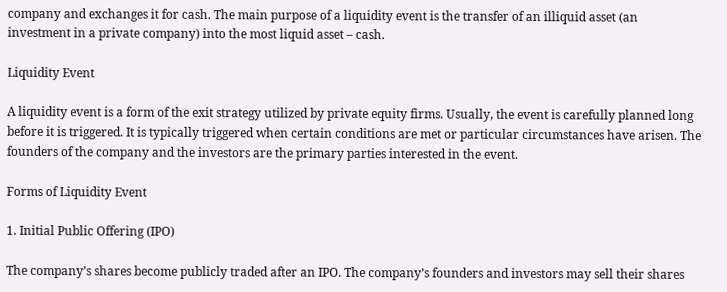company and exchanges it for cash. The main purpose of a liquidity event is the transfer of an illiquid asset (an investment in a private company) into the most liquid asset – cash.

Liquidity Event

A liquidity event is a form of the exit strategy utilized by private equity firms. Usually, the event is carefully planned long before it is triggered. It is typically triggered when certain conditions are met or particular circumstances have arisen. The founders of the company and the investors are the primary parties interested in the event.

Forms of Liquidity Event

1. Initial Public Offering (IPO)

The company’s shares become publicly traded after an IPO. The company’s founders and investors may sell their shares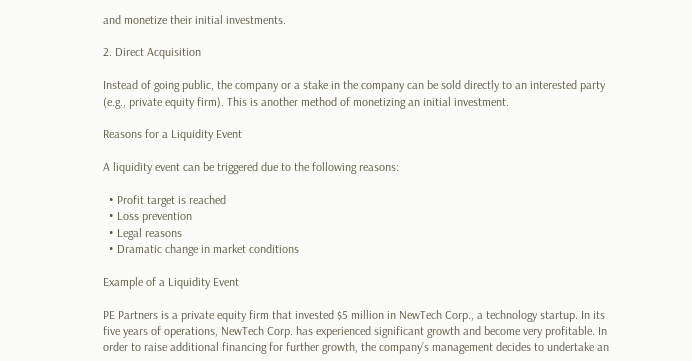and monetize their initial investments.

2. Direct Acquisition

Instead of going public, the company or a stake in the company can be sold directly to an interested party (e.g., private equity firm). This is another method of monetizing an initial investment.

Reasons for a Liquidity Event

A liquidity event can be triggered due to the following reasons:

  • Profit target is reached
  • Loss prevention
  • Legal reasons
  • Dramatic change in market conditions

Example of a Liquidity Event

PE Partners is a private equity firm that invested $5 million in NewTech Corp., a technology startup. In its five years of operations, NewTech Corp. has experienced significant growth and become very profitable. In order to raise additional financing for further growth, the company’s management decides to undertake an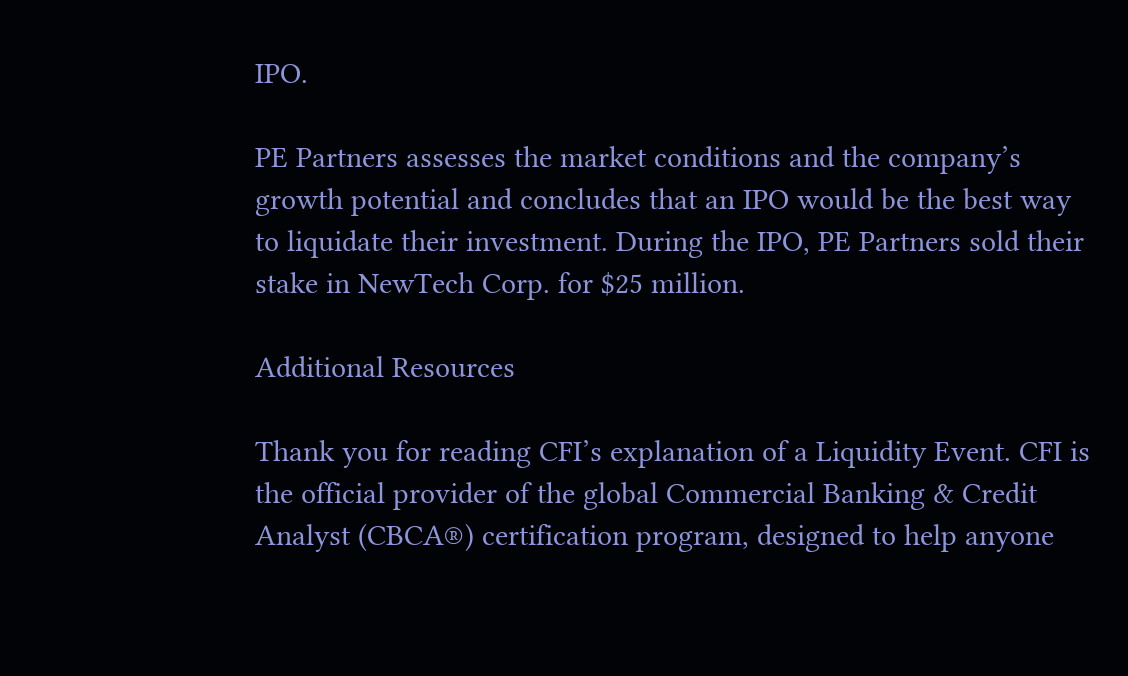IPO.

PE Partners assesses the market conditions and the company’s growth potential and concludes that an IPO would be the best way to liquidate their investment. During the IPO, PE Partners sold their stake in NewTech Corp. for $25 million.

Additional Resources

Thank you for reading CFI’s explanation of a Liquidity Event. CFI is the official provider of the global Commercial Banking & Credit Analyst (CBCA®) certification program, designed to help anyone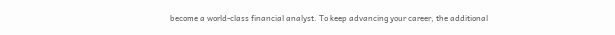become a world-class financial analyst. To keep advancing your career, the additional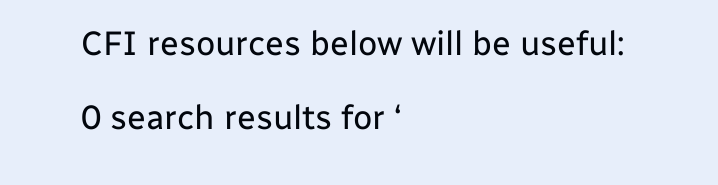CFI resources below will be useful:

0 search results for ‘